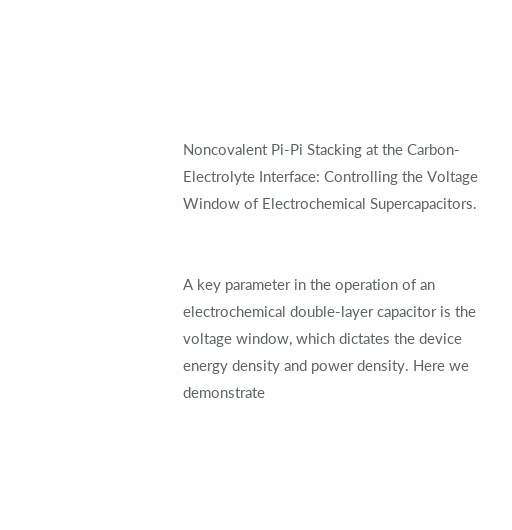Noncovalent Pi-Pi Stacking at the Carbon-Electrolyte Interface: Controlling the Voltage Window of Electrochemical Supercapacitors.


A key parameter in the operation of an electrochemical double-layer capacitor is the voltage window, which dictates the device energy density and power density. Here we demonstrate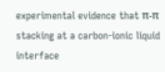experimental evidence that π-π stacking at a carbon-ionic liquid interface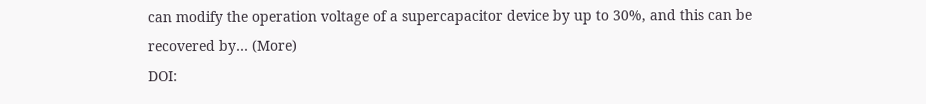can modify the operation voltage of a supercapacitor device by up to 30%, and this can be recovered by… (More)
DOI: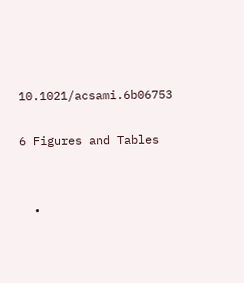10.1021/acsami.6b06753

6 Figures and Tables


  •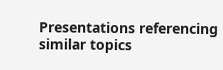Presentations referencing similar topics